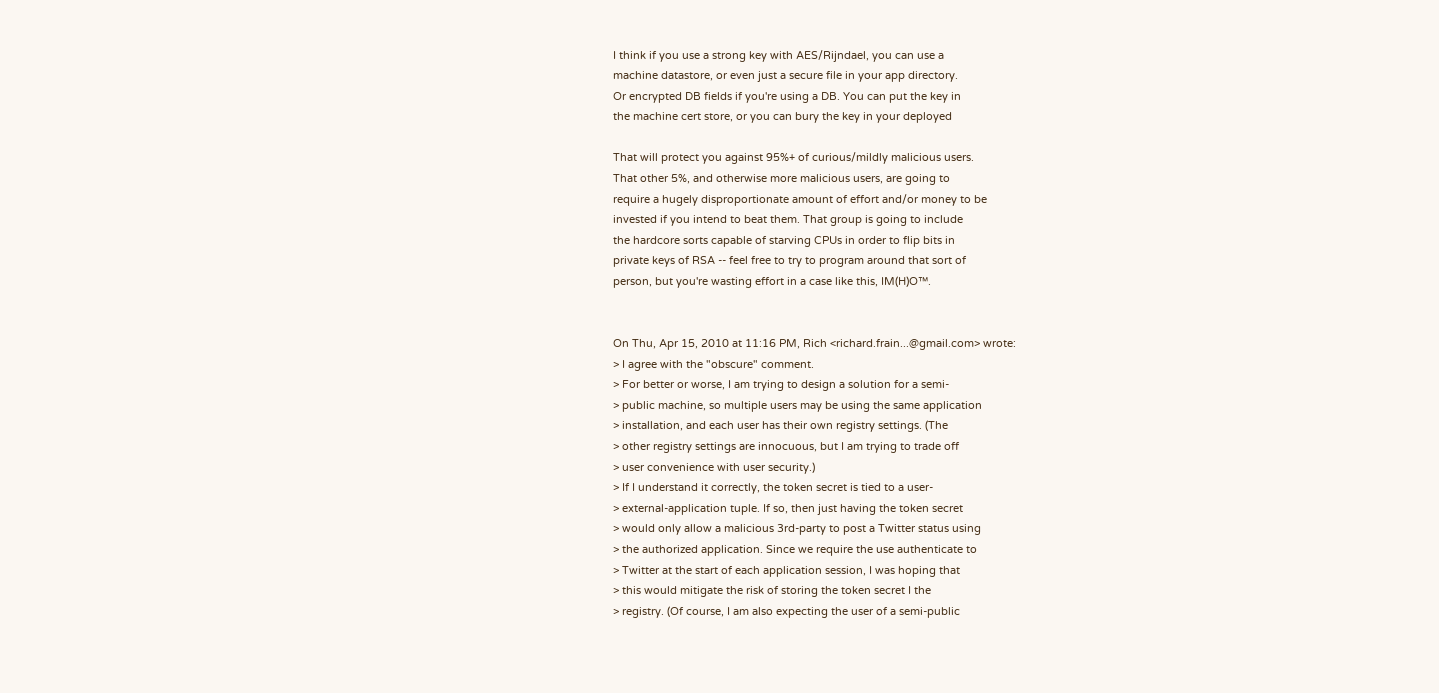I think if you use a strong key with AES/Rijndael, you can use a
machine datastore, or even just a secure file in your app directory.
Or encrypted DB fields if you're using a DB. You can put the key in
the machine cert store, or you can bury the key in your deployed

That will protect you against 95%+ of curious/mildly malicious users.
That other 5%, and otherwise more malicious users, are going to
require a hugely disproportionate amount of effort and/or money to be
invested if you intend to beat them. That group is going to include
the hardcore sorts capable of starving CPUs in order to flip bits in
private keys of RSA -- feel free to try to program around that sort of
person, but you're wasting effort in a case like this, IM(H)O™.


On Thu, Apr 15, 2010 at 11:16 PM, Rich <richard.frain...@gmail.com> wrote:
> I agree with the "obscure" comment.
> For better or worse, I am trying to design a solution for a semi-
> public machine, so multiple users may be using the same application
> installation, and each user has their own registry settings. (The
> other registry settings are innocuous, but I am trying to trade off
> user convenience with user security.)
> If I understand it correctly, the token secret is tied to a user-
> external-application tuple. If so, then just having the token secret
> would only allow a malicious 3rd-party to post a Twitter status using
> the authorized application. Since we require the use authenticate to
> Twitter at the start of each application session, I was hoping that
> this would mitigate the risk of storing the token secret I the
> registry. (Of course, I am also expecting the user of a semi-public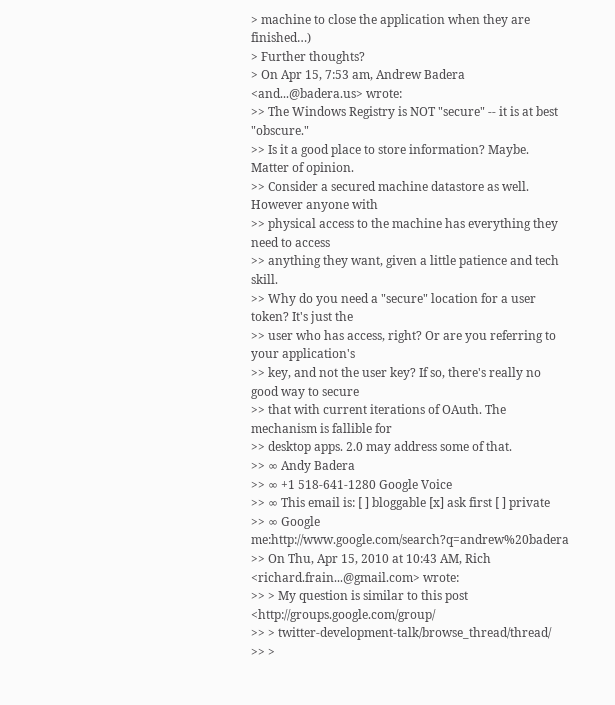> machine to close the application when they are finished…)
> Further thoughts?
> On Apr 15, 7:53 am, Andrew Badera <and...@badera.us> wrote:
>> The Windows Registry is NOT "secure" -- it is at best "obscure."
>> Is it a good place to store information? Maybe. Matter of opinion.
>> Consider a secured machine datastore as well. However anyone with
>> physical access to the machine has everything they need to access
>> anything they want, given a little patience and tech skill.
>> Why do you need a "secure" location for a user token? It's just the
>> user who has access, right? Or are you referring to your application's
>> key, and not the user key? If so, there's really no good way to secure
>> that with current iterations of OAuth. The mechanism is fallible for
>> desktop apps. 2.0 may address some of that.
>> ∞ Andy Badera
>> ∞ +1 518-641-1280 Google Voice
>> ∞ This email is: [ ] bloggable [x] ask first [ ] private
>> ∞ Google me:http://www.google.com/search?q=andrew%20badera
>> On Thu, Apr 15, 2010 at 10:43 AM, Rich <richard.frain...@gmail.com> wrote:
>> > My question is similar to this post <http://groups.google.com/group/
>> > twitter-development-talk/browse_thread/thread/
>> >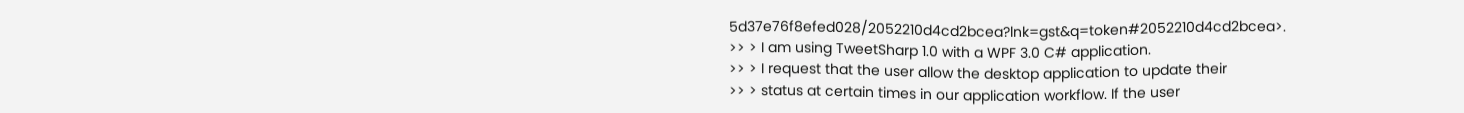5d37e76f8efed028/2052210d4cd2bcea?lnk=gst&q=token#2052210d4cd2bcea>.
>> > I am using TweetSharp 1.0 with a WPF 3.0 C# application.
>> > I request that the user allow the desktop application to update their
>> > status at certain times in our application workflow. If the user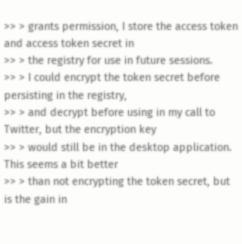>> > grants permission, I store the access token and access token secret in
>> > the registry for use in future sessions.
>> > I could encrypt the token secret before persisting in the registry,
>> > and decrypt before using in my call to Twitter, but the encryption key
>> > would still be in the desktop application. This seems a bit better
>> > than not encrypting the token secret, but is the gain in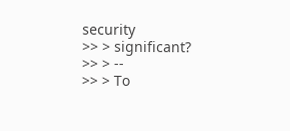security
>> > significant?
>> > --
>> > To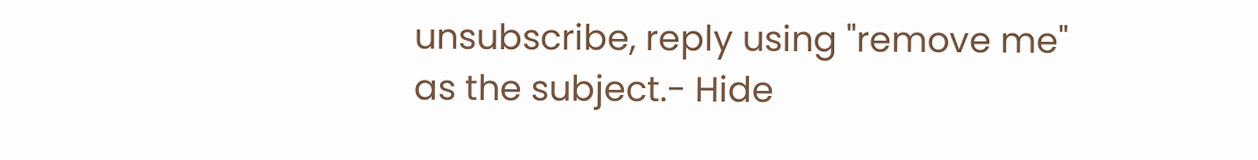unsubscribe, reply using "remove me" as the subject.- Hide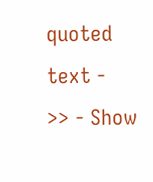quoted text -
>> - Show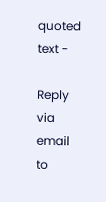quoted text -

Reply via email to